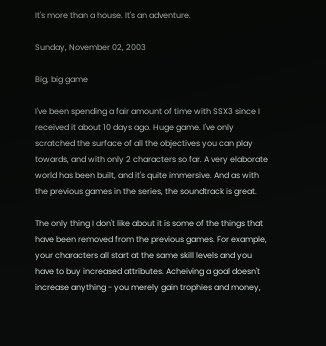It's more than a house. It's an adventure.

Sunday, November 02, 2003

Big, big game

I've been spending a fair amount of time with SSX3 since I received it about 10 days ago. Huge game. I've only scratched the surface of all the objectives you can play towards, and with only 2 characters so far. A very elaborate world has been built, and it's quite immersive. And as with the previous games in the series, the soundtrack is great.

The only thing I don't like about it is some of the things that have been removed from the previous games. For example, your characters all start at the same skill levels and you have to buy increased attributes. Acheiving a goal doesn't increase anything - you merely gain trophies and money,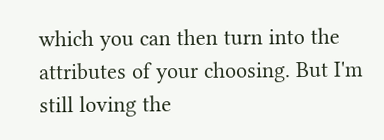which you can then turn into the attributes of your choosing. But I'm still loving the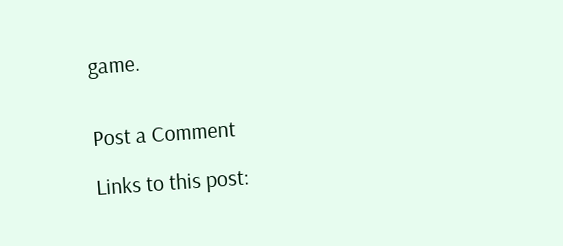game.


Post a Comment

Links to this post: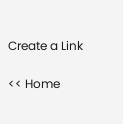Create a Link

<< Home